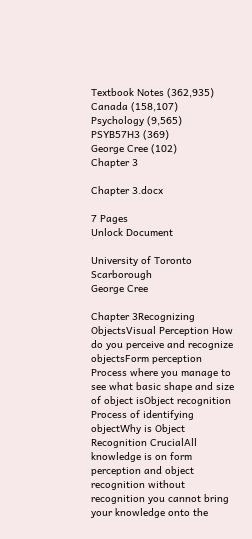Textbook Notes (362,935)
Canada (158,107)
Psychology (9,565)
PSYB57H3 (369)
George Cree (102)
Chapter 3

Chapter 3.docx

7 Pages
Unlock Document

University of Toronto Scarborough
George Cree

Chapter 3Recognizing ObjectsVisual Perception How do you perceive and recognize objectsForm perception Process where you manage to see what basic shape and size of object isObject recognition Process of identifying objectWhy is Object Recognition CrucialAll knowledge is on form perception and object recognition without recognition you cannot bring your knowledge onto the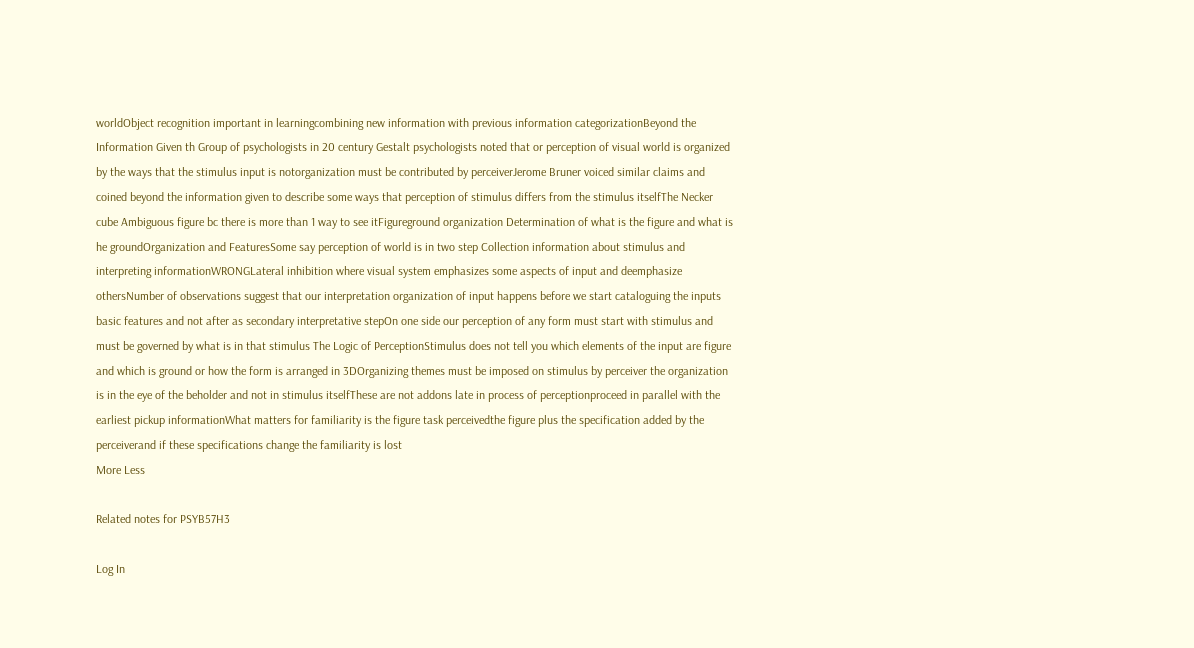worldObject recognition important in learningcombining new information with previous information categorizationBeyond the Information Given th Group of psychologists in 20 century Gestalt psychologists noted that or perception of visual world is organized by the ways that the stimulus input is notorganization must be contributed by perceiverJerome Bruner voiced similar claims and coined beyond the information given to describe some ways that perception of stimulus differs from the stimulus itselfThe Necker cube Ambiguous figure bc there is more than 1 way to see itFigureground organization Determination of what is the figure and what is he groundOrganization and FeaturesSome say perception of world is in two step Collection information about stimulus and interpreting informationWRONGLateral inhibition where visual system emphasizes some aspects of input and deemphasize othersNumber of observations suggest that our interpretation organization of input happens before we start cataloguing the inputs basic features and not after as secondary interpretative stepOn one side our perception of any form must start with stimulus and must be governed by what is in that stimulus The Logic of PerceptionStimulus does not tell you which elements of the input are figure and which is ground or how the form is arranged in 3DOrganizing themes must be imposed on stimulus by perceiver the organization is in the eye of the beholder and not in stimulus itselfThese are not addons late in process of perceptionproceed in parallel with the earliest pickup informationWhat matters for familiarity is the figure task perceivedthe figure plus the specification added by the perceiverand if these specifications change the familiarity is lost
More Less

Related notes for PSYB57H3

Log In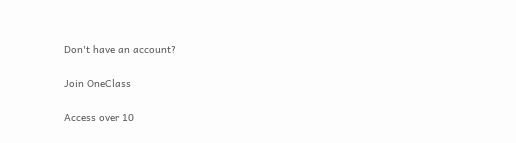Don't have an account?

Join OneClass

Access over 10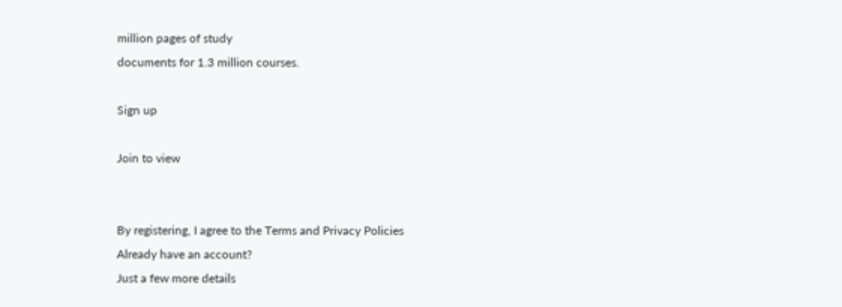million pages of study
documents for 1.3 million courses.

Sign up

Join to view


By registering, I agree to the Terms and Privacy Policies
Already have an account?
Just a few more details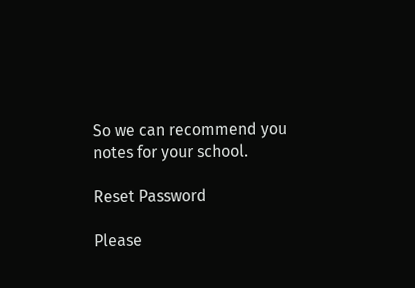So we can recommend you notes for your school.

Reset Password

Please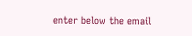enter below the email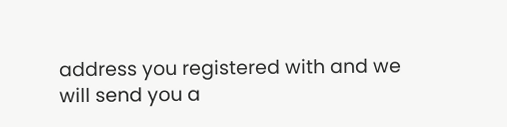address you registered with and we will send you a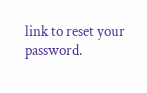link to reset your password.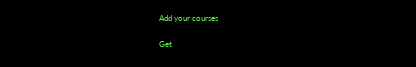Add your courses

Get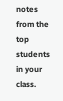notes from the top students in your class.